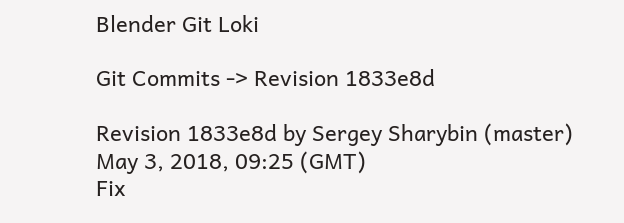Blender Git Loki

Git Commits -> Revision 1833e8d

Revision 1833e8d by Sergey Sharybin (master)
May 3, 2018, 09:25 (GMT)
Fix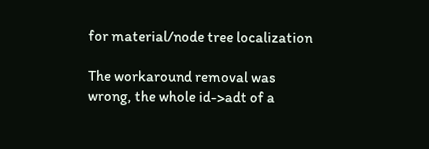for material/node tree localization

The workaround removal was wrong, the whole id->adt of a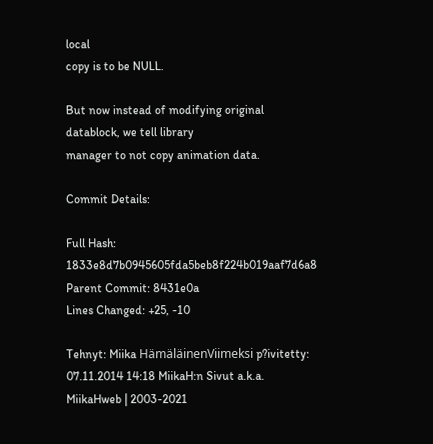local
copy is to be NULL.

But now instead of modifying original datablock, we tell library
manager to not copy animation data.

Commit Details:

Full Hash: 1833e8d7b0945605fda5beb8f224b019aaf7d6a8
Parent Commit: 8431e0a
Lines Changed: +25, -10

Tehnyt: Miika HämäläinenViimeksi p?ivitetty: 07.11.2014 14:18 MiikaH:n Sivut a.k.a. MiikaHweb | 2003-2021